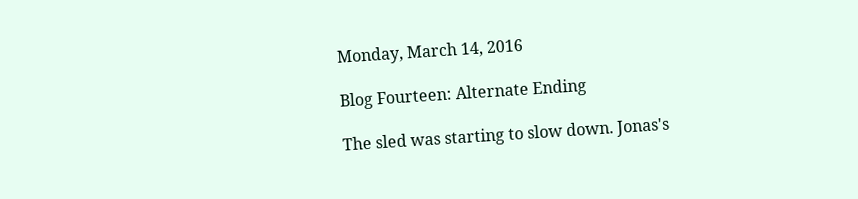Monday, March 14, 2016

Blog Fourteen: Alternate Ending

The sled was starting to slow down. Jonas's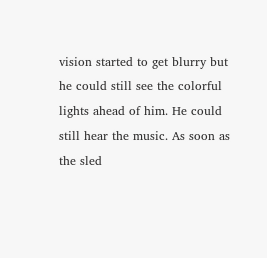vision started to get blurry but he could still see the colorful lights ahead of him. He could still hear the music. As soon as the sled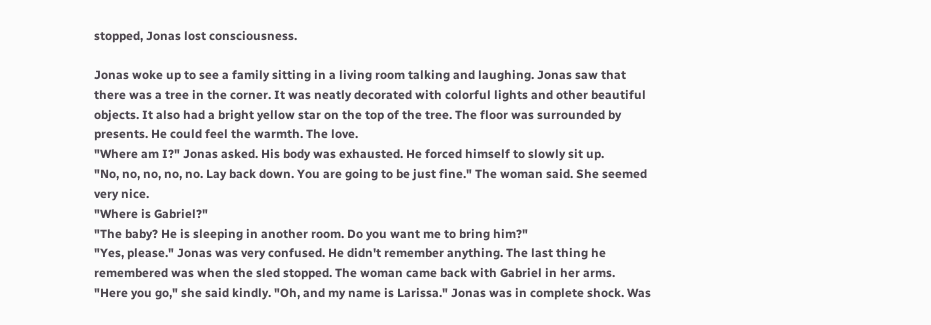stopped, Jonas lost consciousness.

Jonas woke up to see a family sitting in a living room talking and laughing. Jonas saw that there was a tree in the corner. It was neatly decorated with colorful lights and other beautiful objects. It also had a bright yellow star on the top of the tree. The floor was surrounded by presents. He could feel the warmth. The love.
"Where am I?" Jonas asked. His body was exhausted. He forced himself to slowly sit up.
"No, no, no, no, no. Lay back down. You are going to be just fine." The woman said. She seemed very nice.
"Where is Gabriel?"
"The baby? He is sleeping in another room. Do you want me to bring him?"
"Yes, please." Jonas was very confused. He didn't remember anything. The last thing he remembered was when the sled stopped. The woman came back with Gabriel in her arms.
"Here you go," she said kindly. "Oh, and my name is Larissa." Jonas was in complete shock. Was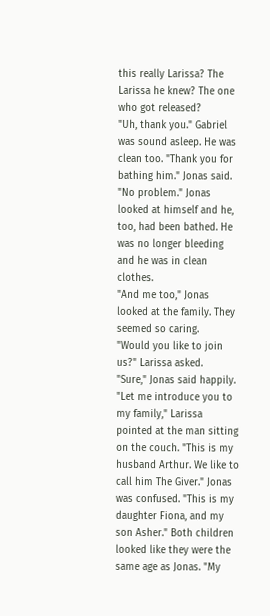this really Larissa? The Larissa he knew? The one who got released?
"Uh, thank you." Gabriel was sound asleep. He was clean too. "Thank you for bathing him." Jonas said.
"No problem." Jonas looked at himself and he, too, had been bathed. He was no longer bleeding and he was in clean clothes.
"And me too," Jonas looked at the family. They seemed so caring.
"Would you like to join us?" Larissa asked.
"Sure," Jonas said happily.
"Let me introduce you to my family," Larissa pointed at the man sitting on the couch. "This is my husband Arthur. We like to call him The Giver." Jonas was confused. "This is my daughter Fiona, and my son Asher." Both children looked like they were the same age as Jonas. "My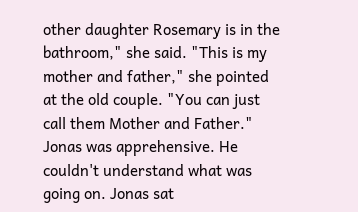other daughter Rosemary is in the bathroom," she said. "This is my mother and father," she pointed at the old couple. "You can just call them Mother and Father." Jonas was apprehensive. He couldn't understand what was going on. Jonas sat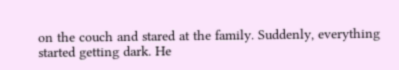on the couch and stared at the family. Suddenly, everything started getting dark. He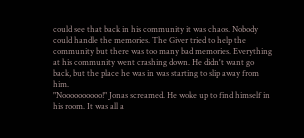could see that back in his community it was chaos. Nobody could handle the memories. The Giver tried to help the community but there was too many bad memories. Everything at his community went crashing down. He didn't want go back, but the place he was in was starting to slip away from him.
"Noooooooooo!" Jonas screamed. He woke up to find himself in his room. It was all a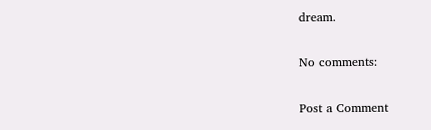dream.

No comments:

Post a Comment